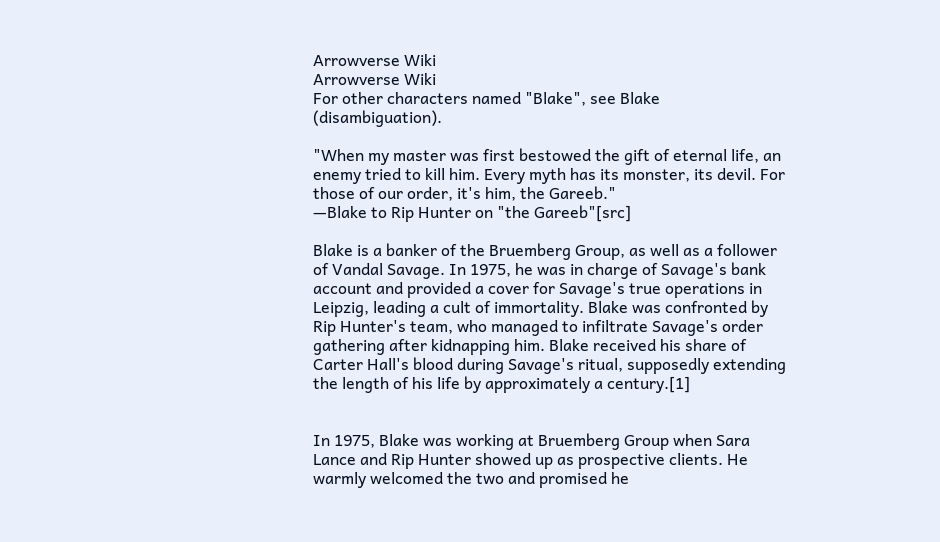Arrowverse Wiki
Arrowverse Wiki
For other characters named "Blake", see Blake (disambiguation).

"When my master was first bestowed the gift of eternal life, an enemy tried to kill him. Every myth has its monster, its devil. For those of our order, it's him, the Gareeb."
—Blake to Rip Hunter on "the Gareeb"[src]

Blake is a banker of the Bruemberg Group, as well as a follower of Vandal Savage. In 1975, he was in charge of Savage's bank account and provided a cover for Savage's true operations in Leipzig, leading a cult of immortality. Blake was confronted by Rip Hunter's team, who managed to infiltrate Savage's order gathering after kidnapping him. Blake received his share of Carter Hall's blood during Savage's ritual, supposedly extending the length of his life by approximately a century.[1]


In 1975, Blake was working at Bruemberg Group when Sara Lance and Rip Hunter showed up as prospective clients. He warmly welcomed the two and promised he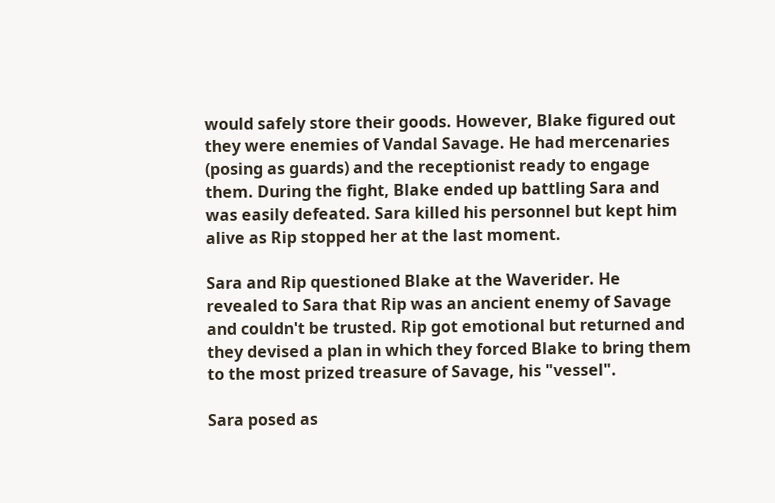would safely store their goods. However, Blake figured out they were enemies of Vandal Savage. He had mercenaries (posing as guards) and the receptionist ready to engage them. During the fight, Blake ended up battling Sara and was easily defeated. Sara killed his personnel but kept him alive as Rip stopped her at the last moment.

Sara and Rip questioned Blake at the Waverider. He revealed to Sara that Rip was an ancient enemy of Savage and couldn't be trusted. Rip got emotional but returned and they devised a plan in which they forced Blake to bring them to the most prized treasure of Savage, his "vessel".

Sara posed as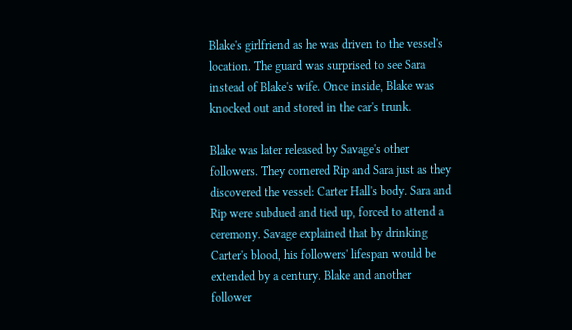Blake's girlfriend as he was driven to the vessel's location. The guard was surprised to see Sara instead of Blake's wife. Once inside, Blake was knocked out and stored in the car's trunk.

Blake was later released by Savage's other followers. They cornered Rip and Sara just as they discovered the vessel: Carter Hall's body. Sara and Rip were subdued and tied up, forced to attend a ceremony. Savage explained that by drinking Carter's blood, his followers' lifespan would be extended by a century. Blake and another follower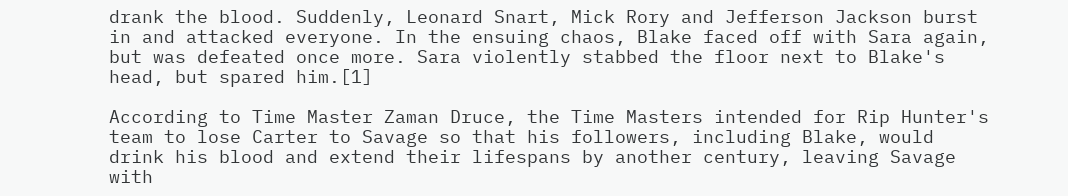drank the blood. Suddenly, Leonard Snart, Mick Rory and Jefferson Jackson burst in and attacked everyone. In the ensuing chaos, Blake faced off with Sara again, but was defeated once more. Sara violently stabbed the floor next to Blake's head, but spared him.[1]

According to Time Master Zaman Druce, the Time Masters intended for Rip Hunter's team to lose Carter to Savage so that his followers, including Blake, would drink his blood and extend their lifespans by another century, leaving Savage with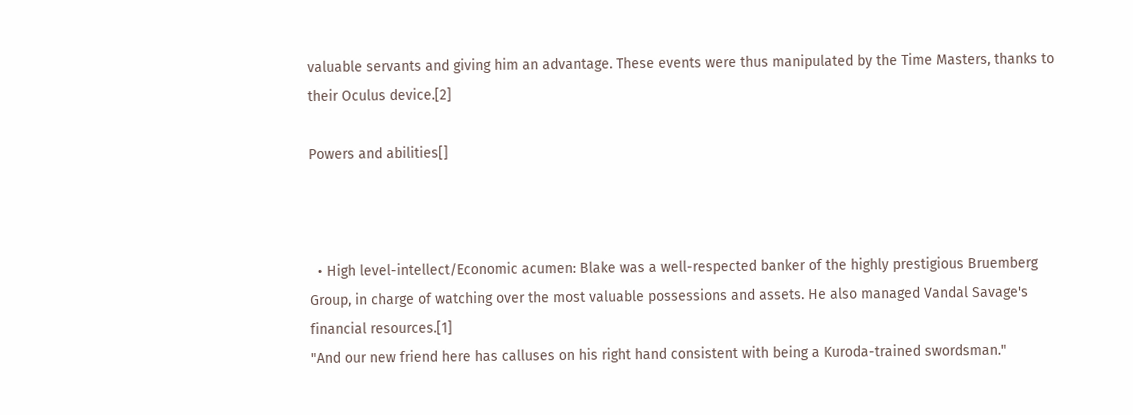valuable servants and giving him an advantage. These events were thus manipulated by the Time Masters, thanks to their Oculus device.[2]

Powers and abilities[]



  • High level-intellect/Economic acumen: Blake was a well-respected banker of the highly prestigious Bruemberg Group, in charge of watching over the most valuable possessions and assets. He also managed Vandal Savage's financial resources.[1]
"And our new friend here has calluses on his right hand consistent with being a Kuroda-trained swordsman."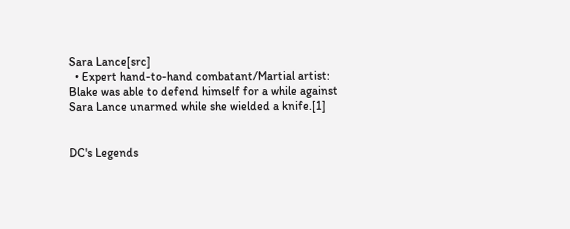Sara Lance[src]
  • Expert hand-to-hand combatant/Martial artist: Blake was able to defend himself for a while against Sara Lance unarmed while she wielded a knife.[1]


DC's Legends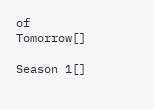of Tomorrow[]

Season 1[]